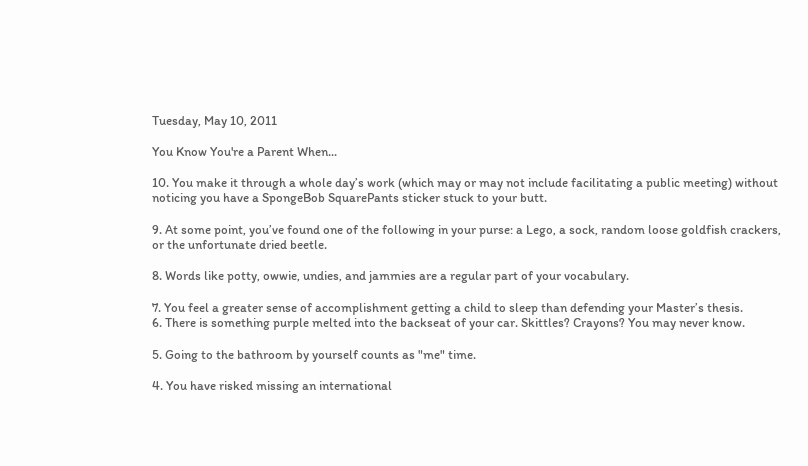Tuesday, May 10, 2011

You Know You're a Parent When...

10. You make it through a whole day’s work (which may or may not include facilitating a public meeting) without noticing you have a SpongeBob SquarePants sticker stuck to your butt.

9. At some point, you’ve found one of the following in your purse: a Lego, a sock, random loose goldfish crackers, or the unfortunate dried beetle.

8. Words like potty, owwie, undies, and jammies are a regular part of your vocabulary.

7. You feel a greater sense of accomplishment getting a child to sleep than defending your Master’s thesis.
6. There is something purple melted into the backseat of your car. Skittles? Crayons? You may never know.

5. Going to the bathroom by yourself counts as "me" time.

4. You have risked missing an international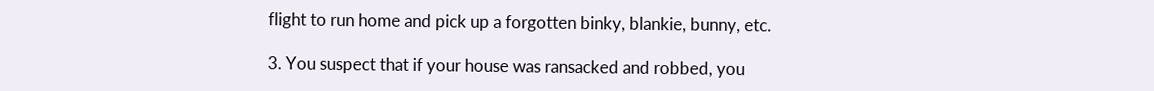flight to run home and pick up a forgotten binky, blankie, bunny, etc.

3. You suspect that if your house was ransacked and robbed, you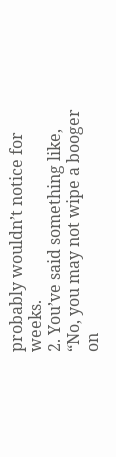probably wouldn’t notice for weeks.
2. You’ve said something like, “No, you may not wipe a booger on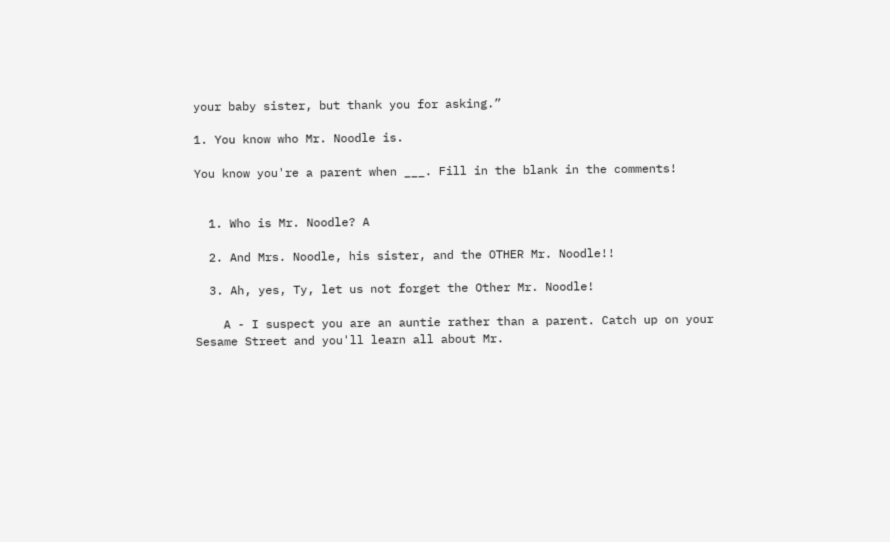your baby sister, but thank you for asking.”

1. You know who Mr. Noodle is.

You know you're a parent when ___. Fill in the blank in the comments!


  1. Who is Mr. Noodle? A

  2. And Mrs. Noodle, his sister, and the OTHER Mr. Noodle!!

  3. Ah, yes, Ty, let us not forget the Other Mr. Noodle!

    A - I suspect you are an auntie rather than a parent. Catch up on your Sesame Street and you'll learn all about Mr.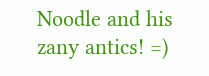Noodle and his zany antics! =)